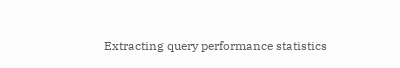Extracting query performance statistics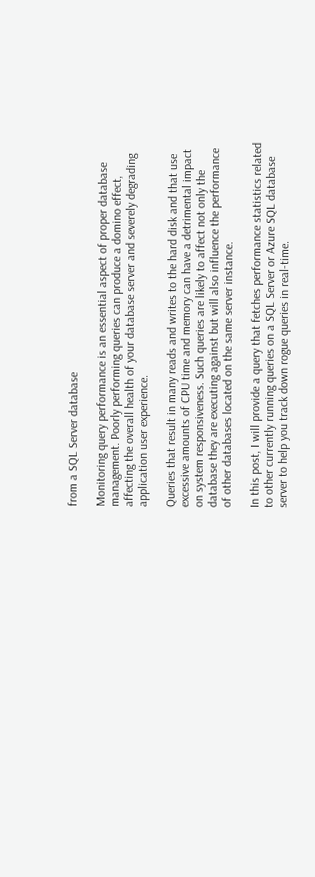from a SQL Server database

Monitoring query performance is an essential aspect of proper database management. Poorly performing queries can produce a domino effect, affecting the overall health of your database server and severely degrading application user experience.

Queries that result in many reads and writes to the hard disk and that use excessive amounts of CPU time and memory can have a detrimental impact on system responsiveness. Such queries are likely to affect not only the database they are executing against but will also influence the performance of other databases located on the same server instance.

In this post, I will provide a query that fetches performance statistics related to other currently running queries on a SQL Server or Azure SQL database server to help you track down rogue queries in real-time.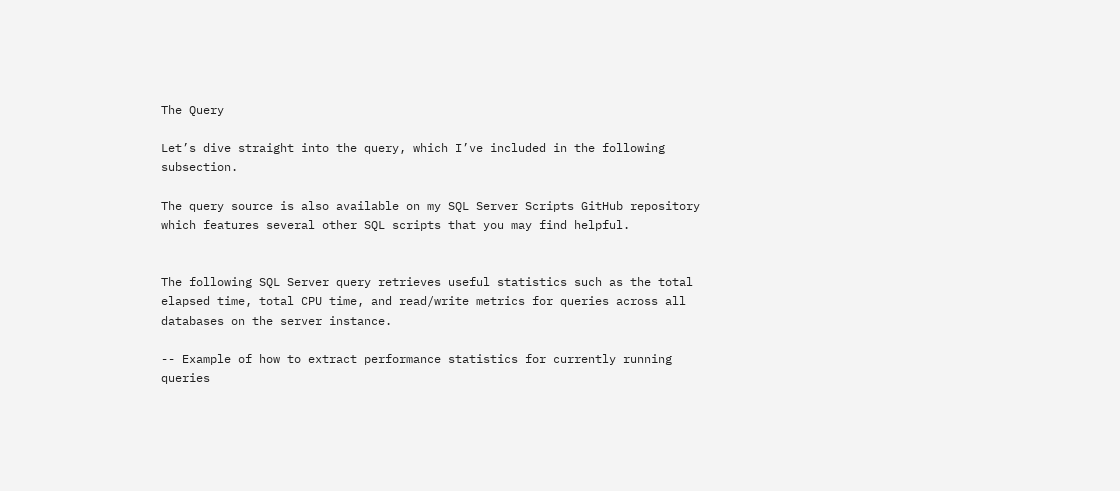The Query

Let’s dive straight into the query, which I’ve included in the following subsection.

The query source is also available on my SQL Server Scripts GitHub repository which features several other SQL scripts that you may find helpful.


The following SQL Server query retrieves useful statistics such as the total elapsed time, total CPU time, and read/write metrics for queries across all databases on the server instance.

-- Example of how to extract performance statistics for currently running queries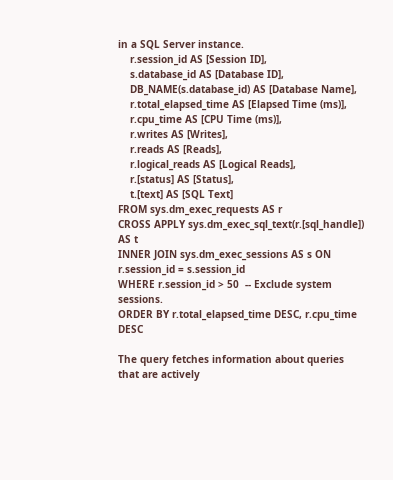in a SQL Server instance.
    r.session_id AS [Session ID],
    s.database_id AS [Database ID],
    DB_NAME(s.database_id) AS [Database Name],
    r.total_elapsed_time AS [Elapsed Time (ms)],
    r.cpu_time AS [CPU Time (ms)],
    r.writes AS [Writes],
    r.reads AS [Reads],
    r.logical_reads AS [Logical Reads],
    r.[status] AS [Status],
    t.[text] AS [SQL Text]
FROM sys.dm_exec_requests AS r
CROSS APPLY sys.dm_exec_sql_text(r.[sql_handle]) AS t
INNER JOIN sys.dm_exec_sessions AS s ON r.session_id = s.session_id
WHERE r.session_id > 50  -- Exclude system sessions.
ORDER BY r.total_elapsed_time DESC, r.cpu_time DESC

The query fetches information about queries that are actively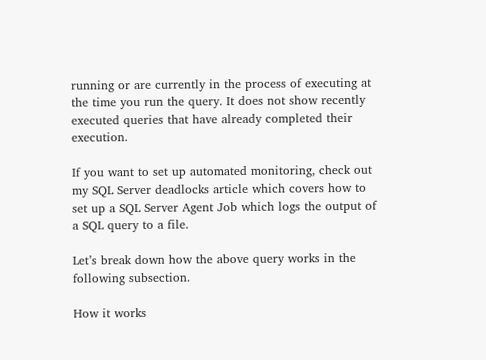running or are currently in the process of executing at the time you run the query. It does not show recently executed queries that have already completed their execution.

If you want to set up automated monitoring, check out my SQL Server deadlocks article which covers how to set up a SQL Server Agent Job which logs the output of a SQL query to a file.

Let’s break down how the above query works in the following subsection.

How it works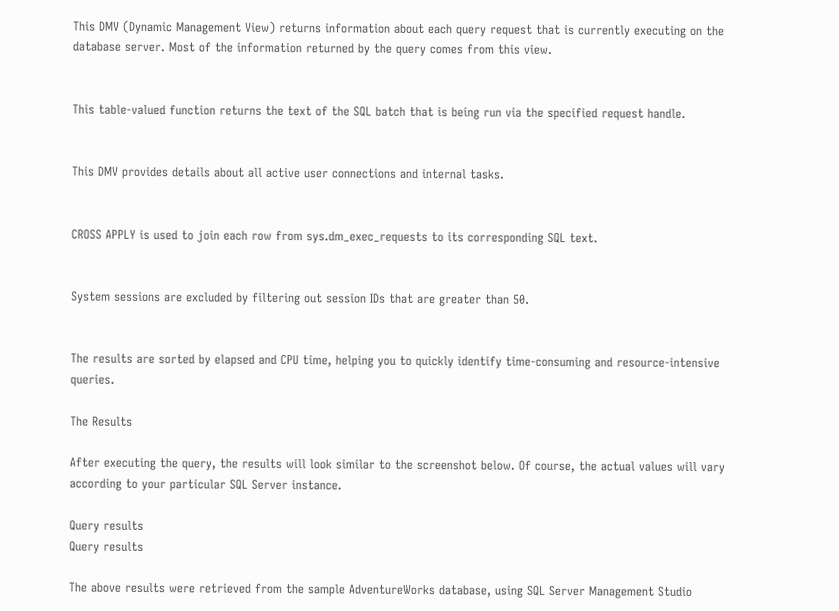This DMV (Dynamic Management View) returns information about each query request that is currently executing on the database server. Most of the information returned by the query comes from this view.


This table-valued function returns the text of the SQL batch that is being run via the specified request handle.


This DMV provides details about all active user connections and internal tasks.


CROSS APPLY is used to join each row from sys.dm_exec_requests to its corresponding SQL text.


System sessions are excluded by filtering out session IDs that are greater than 50.


The results are sorted by elapsed and CPU time, helping you to quickly identify time-consuming and resource-intensive queries.

The Results

After executing the query, the results will look similar to the screenshot below. Of course, the actual values will vary according to your particular SQL Server instance.

Query results
Query results

The above results were retrieved from the sample AdventureWorks database, using SQL Server Management Studio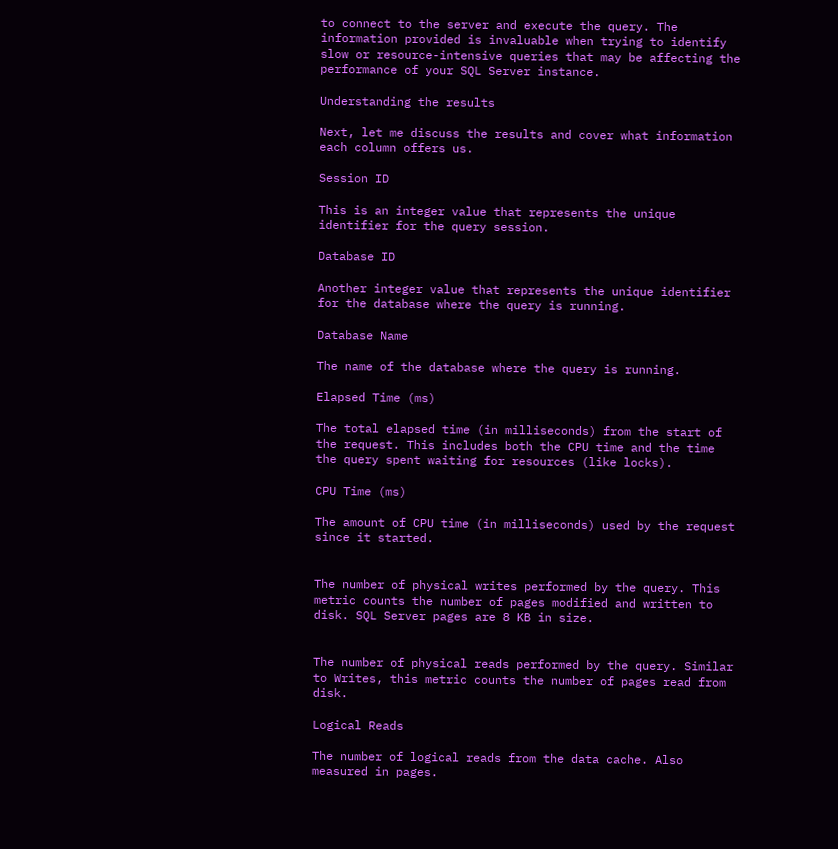to connect to the server and execute the query. The information provided is invaluable when trying to identify slow or resource-intensive queries that may be affecting the performance of your SQL Server instance.

Understanding the results

Next, let me discuss the results and cover what information each column offers us.

Session ID

This is an integer value that represents the unique identifier for the query session.

Database ID

Another integer value that represents the unique identifier for the database where the query is running.

Database Name

The name of the database where the query is running.

Elapsed Time (ms)

The total elapsed time (in milliseconds) from the start of the request. This includes both the CPU time and the time the query spent waiting for resources (like locks).

CPU Time (ms)

The amount of CPU time (in milliseconds) used by the request since it started.


The number of physical writes performed by the query. This metric counts the number of pages modified and written to disk. SQL Server pages are 8 KB in size.


The number of physical reads performed by the query. Similar to Writes, this metric counts the number of pages read from disk.

Logical Reads

The number of logical reads from the data cache. Also measured in pages.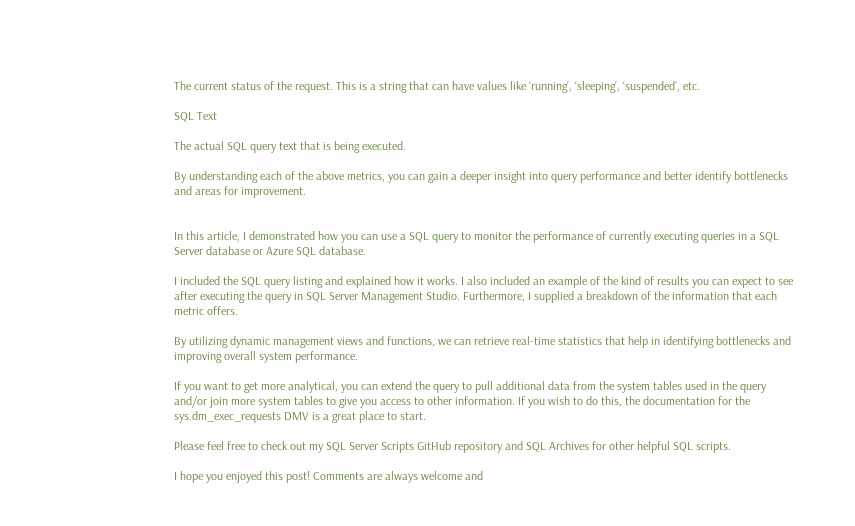The current status of the request. This is a string that can have values like ‘running’, ‘sleeping’, ‘suspended’, etc.

SQL Text

The actual SQL query text that is being executed.

By understanding each of the above metrics, you can gain a deeper insight into query performance and better identify bottlenecks and areas for improvement.


In this article, I demonstrated how you can use a SQL query to monitor the performance of currently executing queries in a SQL Server database or Azure SQL database.

I included the SQL query listing and explained how it works. I also included an example of the kind of results you can expect to see after executing the query in SQL Server Management Studio. Furthermore, I supplied a breakdown of the information that each metric offers.

By utilizing dynamic management views and functions, we can retrieve real-time statistics that help in identifying bottlenecks and improving overall system performance.

If you want to get more analytical, you can extend the query to pull additional data from the system tables used in the query and/or join more system tables to give you access to other information. If you wish to do this, the documentation for the sys.dm_exec_requests DMV is a great place to start.

Please feel free to check out my SQL Server Scripts GitHub repository and SQL Archives for other helpful SQL scripts.

I hope you enjoyed this post! Comments are always welcome and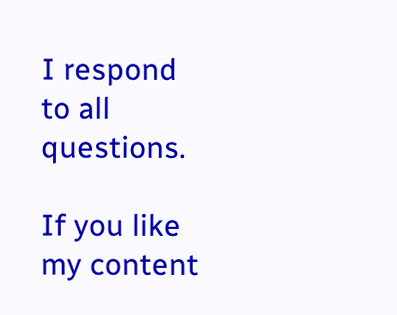I respond to all questions.

If you like my content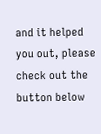and it helped you out, please check out the button below